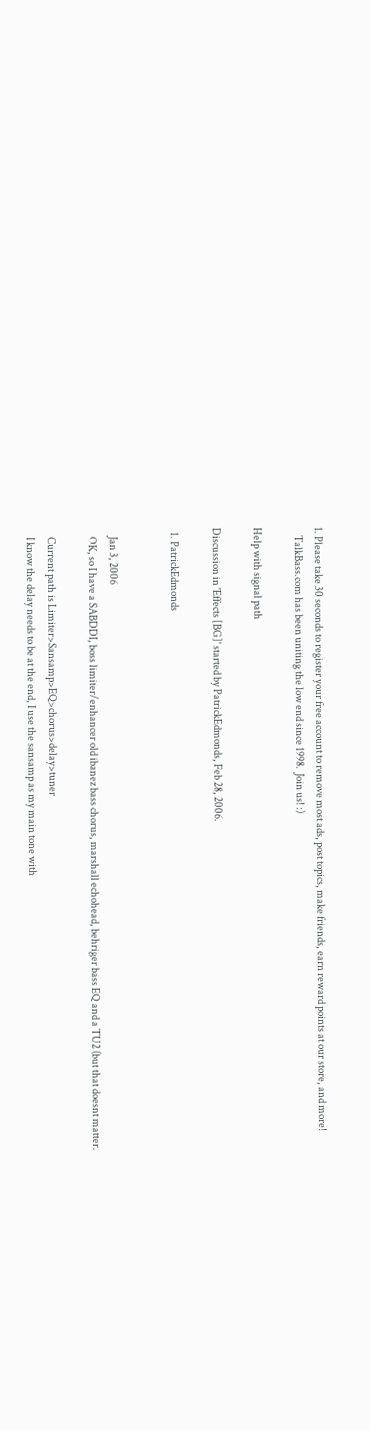1. Please take 30 seconds to register your free account to remove most ads, post topics, make friends, earn reward points at our store, and more!
    TalkBass.com has been uniting the low end since 1998.  Join us! :)

Help with signal path

Discussion in 'Effects [BG]' started by PatrickEdmonds, Feb 28, 2006.

  1. PatrickEdmonds


    Jan 3, 2006
    OK, so I have a SABDDI, boss limiter/enhancer old ibanez bass chorus, marshall echohead, behriger bass EQ and a TU2 (but that doesnt matter.

    Current path is Limiter>Sansamp>EQ>chorus>delay>tuner
    I know the delay needs to be at the end, I use the sansamp as my main tone with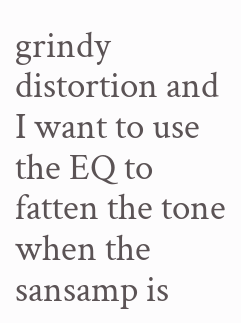grindy distortion and I want to use the EQ to fatten the tone when the sansamp is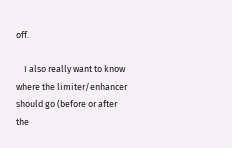off.

    I also really want to know where the limiter/enhancer should go (before or after the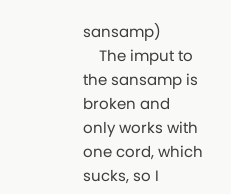sansamp)
    The imput to the sansamp is broken and only works with one cord, which sucks, so I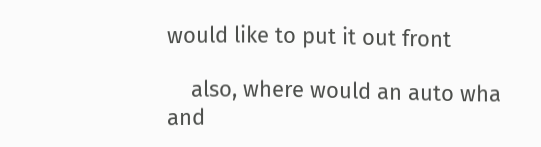would like to put it out front

    also, where would an auto wha and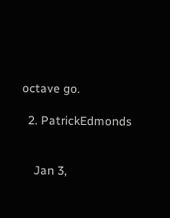octave go.

  2. PatrickEdmonds


    Jan 3,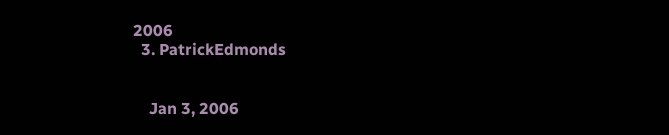2006
  3. PatrickEdmonds


    Jan 3, 2006